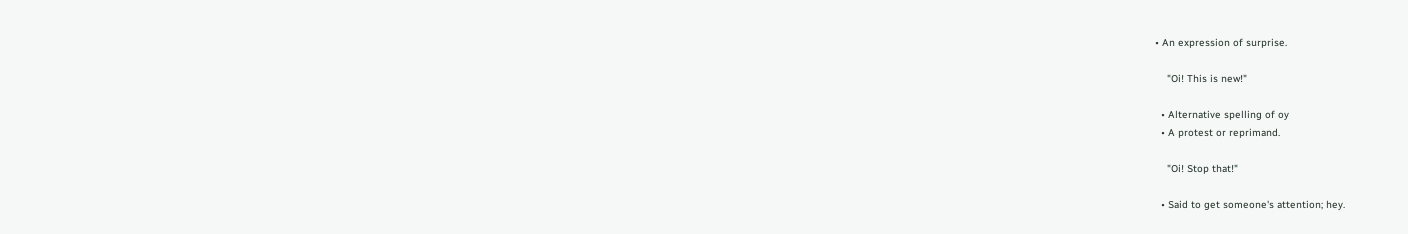• An expression of surprise.

    "Oi! This is new!"

  • Alternative spelling of oy
  • A protest or reprimand.

    "Oi! Stop that!"

  • Said to get someone's attention; hey.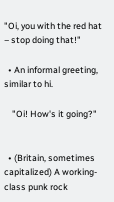"Oi, you with the red hat – stop doing that!"

  • An informal greeting, similar to hi.

    "Oi! How's it going?"


  • (Britain, sometimes capitalized) A working-class punk rock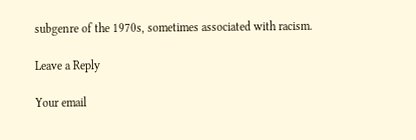subgenre of the 1970s, sometimes associated with racism.

Leave a Reply

Your email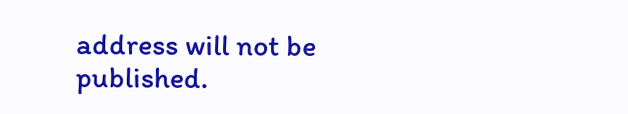address will not be published.